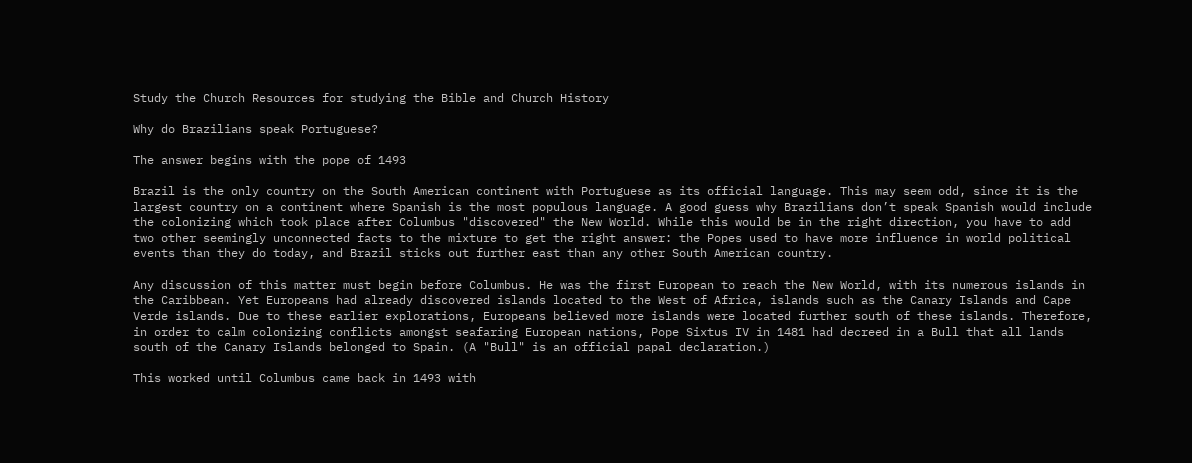Study the Church Resources for studying the Bible and Church History

Why do Brazilians speak Portuguese?

The answer begins with the pope of 1493

Brazil is the only country on the South American continent with Portuguese as its official language. This may seem odd, since it is the largest country on a continent where Spanish is the most populous language. A good guess why Brazilians don’t speak Spanish would include the colonizing which took place after Columbus "discovered" the New World. While this would be in the right direction, you have to add two other seemingly unconnected facts to the mixture to get the right answer: the Popes used to have more influence in world political events than they do today, and Brazil sticks out further east than any other South American country.

Any discussion of this matter must begin before Columbus. He was the first European to reach the New World, with its numerous islands in the Caribbean. Yet Europeans had already discovered islands located to the West of Africa, islands such as the Canary Islands and Cape Verde islands. Due to these earlier explorations, Europeans believed more islands were located further south of these islands. Therefore, in order to calm colonizing conflicts amongst seafaring European nations, Pope Sixtus IV in 1481 had decreed in a Bull that all lands south of the Canary Islands belonged to Spain. (A "Bull" is an official papal declaration.)

This worked until Columbus came back in 1493 with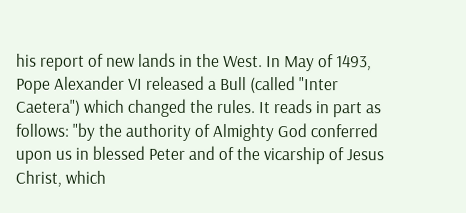his report of new lands in the West. In May of 1493, Pope Alexander VI released a Bull (called "Inter Caetera") which changed the rules. It reads in part as follows: "by the authority of Almighty God conferred upon us in blessed Peter and of the vicarship of Jesus Christ, which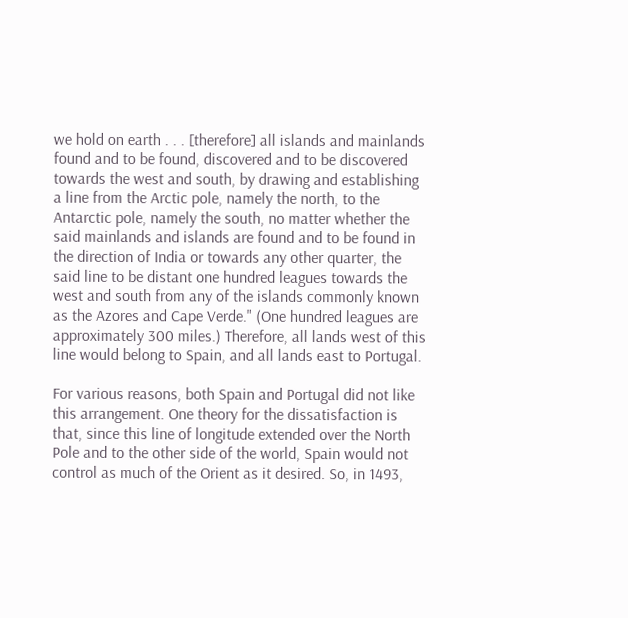we hold on earth . . . [therefore] all islands and mainlands found and to be found, discovered and to be discovered towards the west and south, by drawing and establishing a line from the Arctic pole, namely the north, to the Antarctic pole, namely the south, no matter whether the said mainlands and islands are found and to be found in the direction of India or towards any other quarter, the said line to be distant one hundred leagues towards the west and south from any of the islands commonly known as the Azores and Cape Verde." (One hundred leagues are approximately 300 miles.) Therefore, all lands west of this line would belong to Spain, and all lands east to Portugal.

For various reasons, both Spain and Portugal did not like this arrangement. One theory for the dissatisfaction is that, since this line of longitude extended over the North Pole and to the other side of the world, Spain would not control as much of the Orient as it desired. So, in 1493,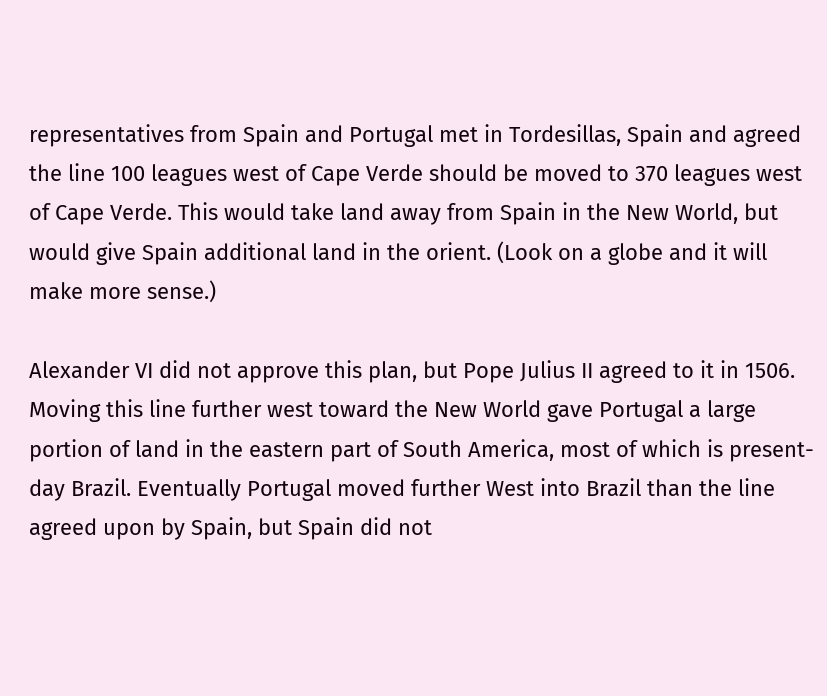representatives from Spain and Portugal met in Tordesillas, Spain and agreed the line 100 leagues west of Cape Verde should be moved to 370 leagues west of Cape Verde. This would take land away from Spain in the New World, but would give Spain additional land in the orient. (Look on a globe and it will make more sense.)

Alexander VI did not approve this plan, but Pope Julius II agreed to it in 1506. Moving this line further west toward the New World gave Portugal a large portion of land in the eastern part of South America, most of which is present-day Brazil. Eventually Portugal moved further West into Brazil than the line agreed upon by Spain, but Spain did not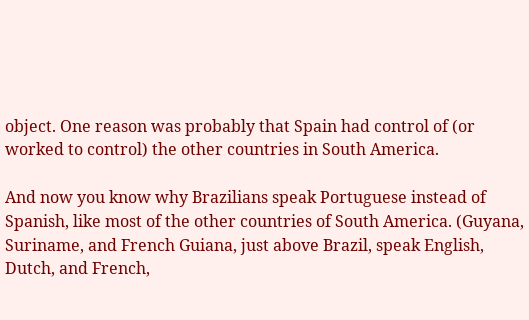object. One reason was probably that Spain had control of (or worked to control) the other countries in South America.

And now you know why Brazilians speak Portuguese instead of Spanish, like most of the other countries of South America. (Guyana, Suriname, and French Guiana, just above Brazil, speak English, Dutch, and French,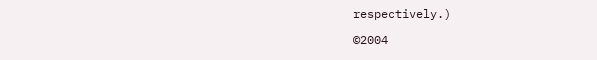respectively.)

©2004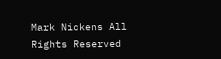Mark Nickens All Rights Reserved